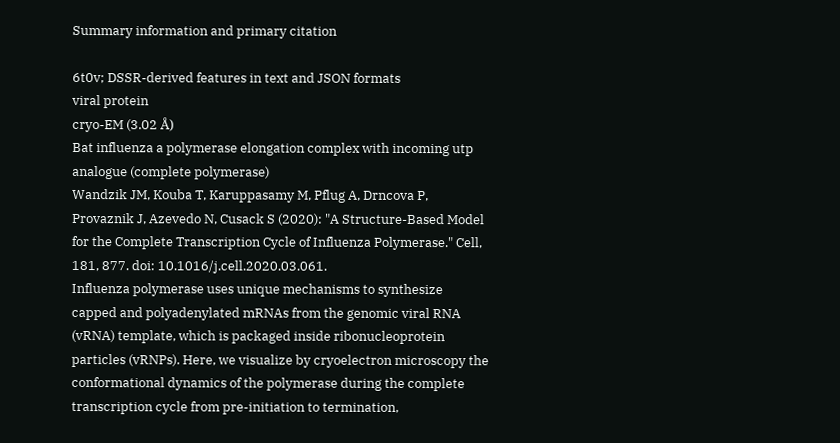Summary information and primary citation

6t0v; DSSR-derived features in text and JSON formats
viral protein
cryo-EM (3.02 Å)
Bat influenza a polymerase elongation complex with incoming utp analogue (complete polymerase)
Wandzik JM, Kouba T, Karuppasamy M, Pflug A, Drncova P, Provaznik J, Azevedo N, Cusack S (2020): "A Structure-Based Model for the Complete Transcription Cycle of Influenza Polymerase." Cell, 181, 877. doi: 10.1016/j.cell.2020.03.061.
Influenza polymerase uses unique mechanisms to synthesize capped and polyadenylated mRNAs from the genomic viral RNA (vRNA) template, which is packaged inside ribonucleoprotein particles (vRNPs). Here, we visualize by cryoelectron microscopy the conformational dynamics of the polymerase during the complete transcription cycle from pre-initiation to termination,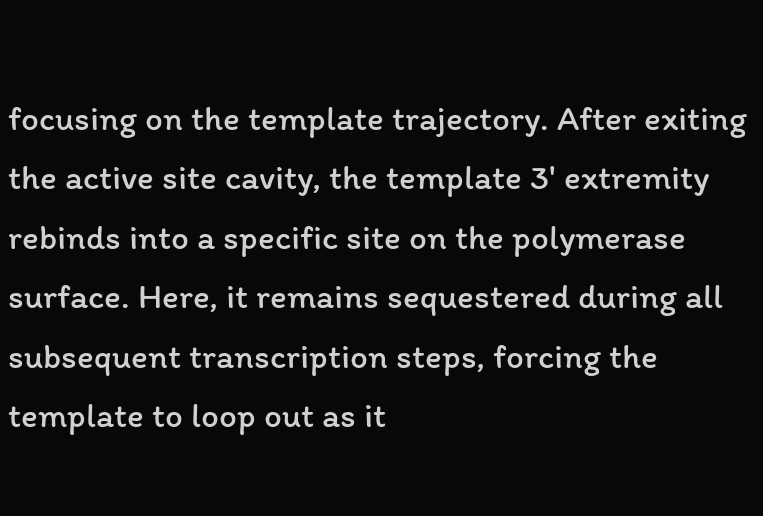focusing on the template trajectory. After exiting the active site cavity, the template 3' extremity rebinds into a specific site on the polymerase surface. Here, it remains sequestered during all subsequent transcription steps, forcing the template to loop out as it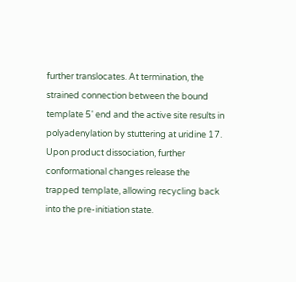further translocates. At termination, the strained connection between the bound template 5' end and the active site results in polyadenylation by stuttering at uridine 17. Upon product dissociation, further conformational changes release the trapped template, allowing recycling back into the pre-initiation state.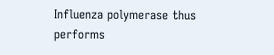Influenza polymerase thus performs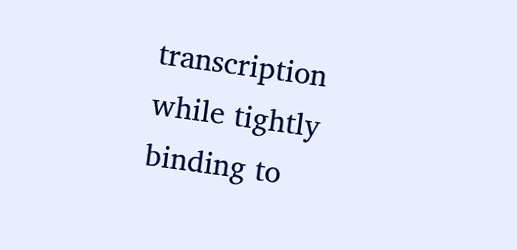transcription while tightly binding to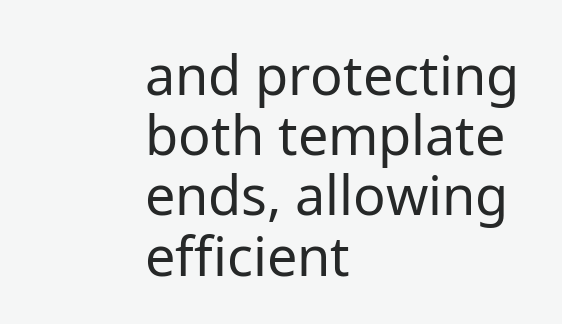and protecting both template ends, allowing efficient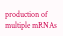production of multiple mRNAs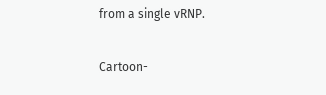from a single vRNP.

Cartoon-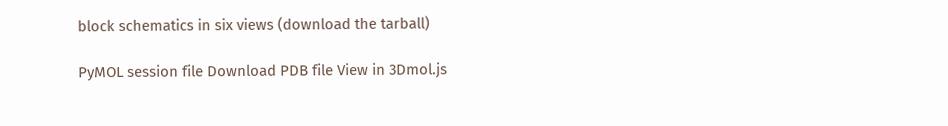block schematics in six views (download the tarball)

PyMOL session file Download PDB file View in 3Dmol.js